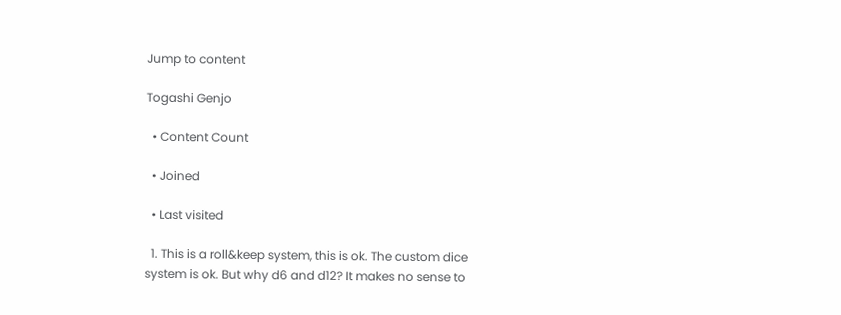Jump to content

Togashi Genjo

  • Content Count

  • Joined

  • Last visited

  1. This is a roll&keep system, this is ok. The custom dice system is ok. But why d6 and d12? It makes no sense to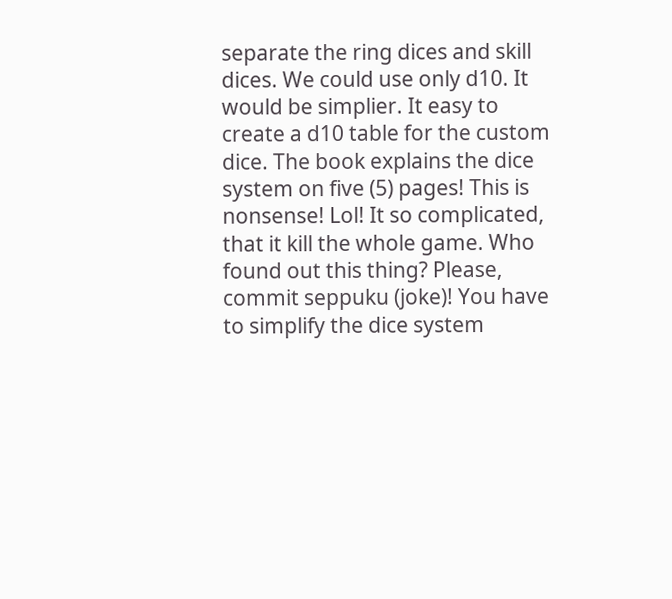separate the ring dices and skill dices. We could use only d10. It would be simplier. It easy to create a d10 table for the custom dice. The book explains the dice system on five (5) pages! This is nonsense! Lol! It so complicated, that it kill the whole game. Who found out this thing? Please, commit seppuku (joke)! You have to simplify the dice system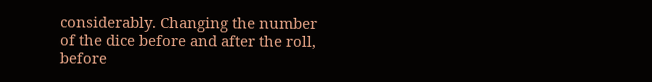considerably. Changing the number of the dice before and after the roll, before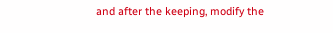and after the keeping, modify the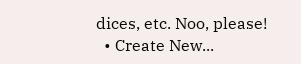dices, etc. Noo, please!
  • Create New...